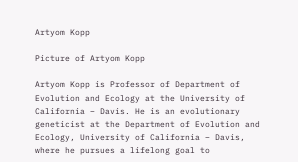Artyom Kopp

Picture of Artyom Kopp

Artyom Kopp is Professor of Department of Evolution and Ecology at the University of California – Davis. He is an evolutionary geneticist at the Department of Evolution and Ecology, University of California – Davis, where he pursues a lifelong goal to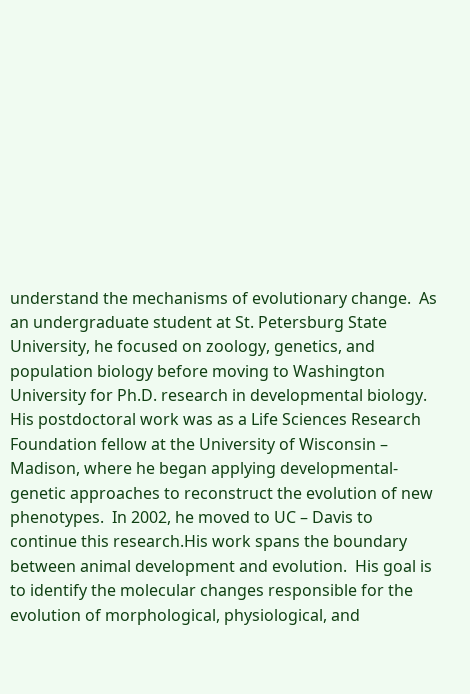understand the mechanisms of evolutionary change.  As an undergraduate student at St. Petersburg State University, he focused on zoology, genetics, and population biology before moving to Washington University for Ph.D. research in developmental biology.  His postdoctoral work was as a Life Sciences Research Foundation fellow at the University of Wisconsin – Madison, where he began applying developmental-genetic approaches to reconstruct the evolution of new phenotypes.  In 2002, he moved to UC – Davis to continue this research.His work spans the boundary between animal development and evolution.  His goal is to identify the molecular changes responsible for the evolution of morphological, physiological, and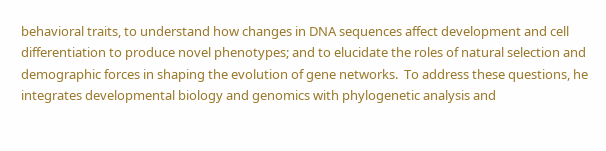behavioral traits, to understand how changes in DNA sequences affect development and cell differentiation to produce novel phenotypes; and to elucidate the roles of natural selection and demographic forces in shaping the evolution of gene networks.  To address these questions, he integrates developmental biology and genomics with phylogenetic analysis and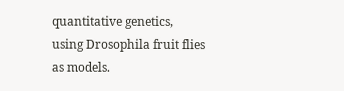quantitative genetics, using Drosophila fruit flies as models.